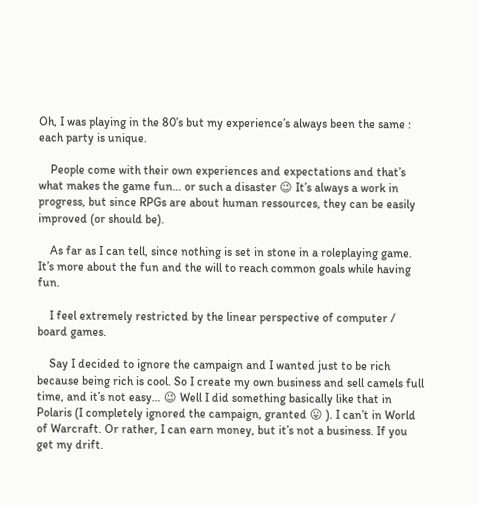Oh, I was playing in the 80’s but my experience’s always been the same : each party is unique.

    People come with their own experiences and expectations and that’s what makes the game fun… or such a disaster 😉 It’s always a work in progress, but since RPGs are about human ressources, they can be easily improved (or should be).

    As far as I can tell, since nothing is set in stone in a roleplaying game. It’s more about the fun and the will to reach common goals while having fun.

    I feel extremely restricted by the linear perspective of computer / board games.

    Say I decided to ignore the campaign and I wanted just to be rich because being rich is cool. So I create my own business and sell camels full time, and it’s not easy… 😉 Well I did something basically like that in Polaris (I completely ignored the campaign, granted 😛 ). I can’t in World of Warcraft. Or rather, I can earn money, but it’s not a business. If you get my drift.